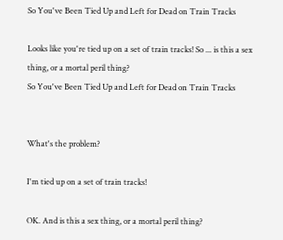So You've Been Tied Up and Left for Dead on Train Tracks

Looks like you're tied up on a set of train tracks! So ... is this a sex thing, or a mortal peril thing?
So You've Been Tied Up and Left for Dead on Train Tracks


What's the problem?

I'm tied up on a set of train tracks!

OK. And is this a sex thing, or a mortal peril thing?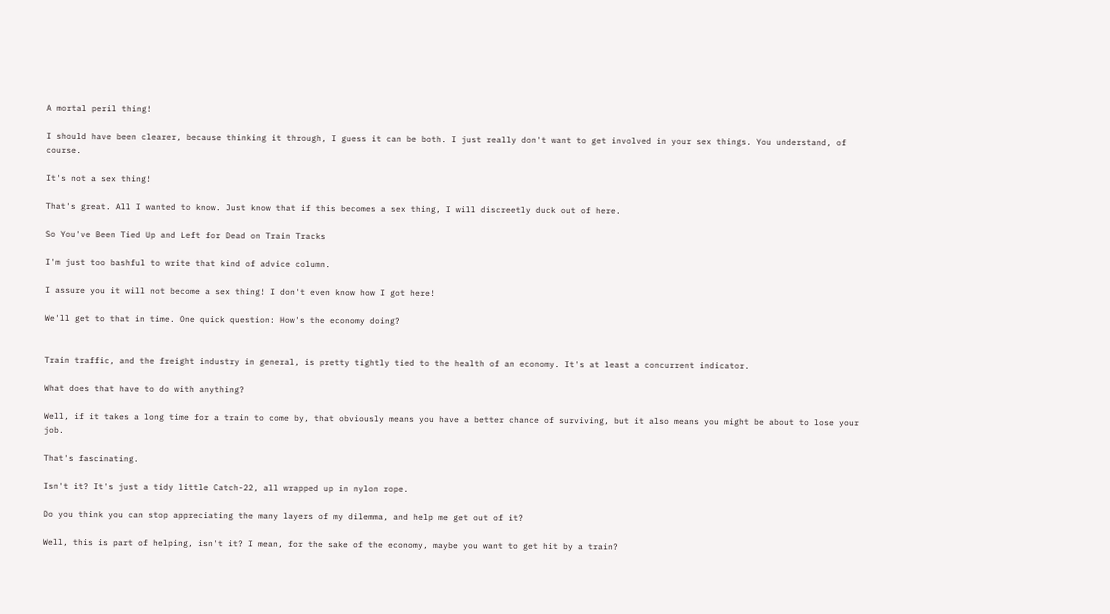A mortal peril thing!

I should have been clearer, because thinking it through, I guess it can be both. I just really don't want to get involved in your sex things. You understand, of course.

It's not a sex thing!

That's great. All I wanted to know. Just know that if this becomes a sex thing, I will discreetly duck out of here.

So You've Been Tied Up and Left for Dead on Train Tracks

I'm just too bashful to write that kind of advice column.

I assure you it will not become a sex thing! I don't even know how I got here!

We'll get to that in time. One quick question: How's the economy doing?


Train traffic, and the freight industry in general, is pretty tightly tied to the health of an economy. It's at least a concurrent indicator.

What does that have to do with anything?

Well, if it takes a long time for a train to come by, that obviously means you have a better chance of surviving, but it also means you might be about to lose your job.

That's fascinating.

Isn't it? It's just a tidy little Catch-22, all wrapped up in nylon rope.

Do you think you can stop appreciating the many layers of my dilemma, and help me get out of it?

Well, this is part of helping, isn't it? I mean, for the sake of the economy, maybe you want to get hit by a train?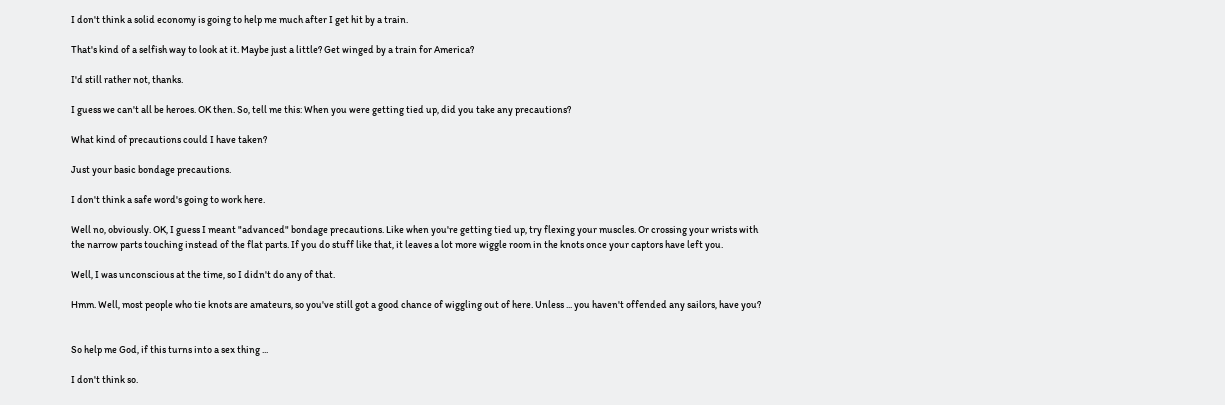I don't think a solid economy is going to help me much after I get hit by a train.

That's kind of a selfish way to look at it. Maybe just a little? Get winged by a train for America?

I'd still rather not, thanks.

I guess we can't all be heroes. OK then. So, tell me this: When you were getting tied up, did you take any precautions?

What kind of precautions could I have taken?

Just your basic bondage precautions.

I don't think a safe word's going to work here.

Well no, obviously. OK, I guess I meant "advanced" bondage precautions. Like when you're getting tied up, try flexing your muscles. Or crossing your wrists with the narrow parts touching instead of the flat parts. If you do stuff like that, it leaves a lot more wiggle room in the knots once your captors have left you.

Well, I was unconscious at the time, so I didn't do any of that.

Hmm. Well, most people who tie knots are amateurs, so you've still got a good chance of wiggling out of here. Unless ... you haven't offended any sailors, have you?


So help me God, if this turns into a sex thing ...

I don't think so.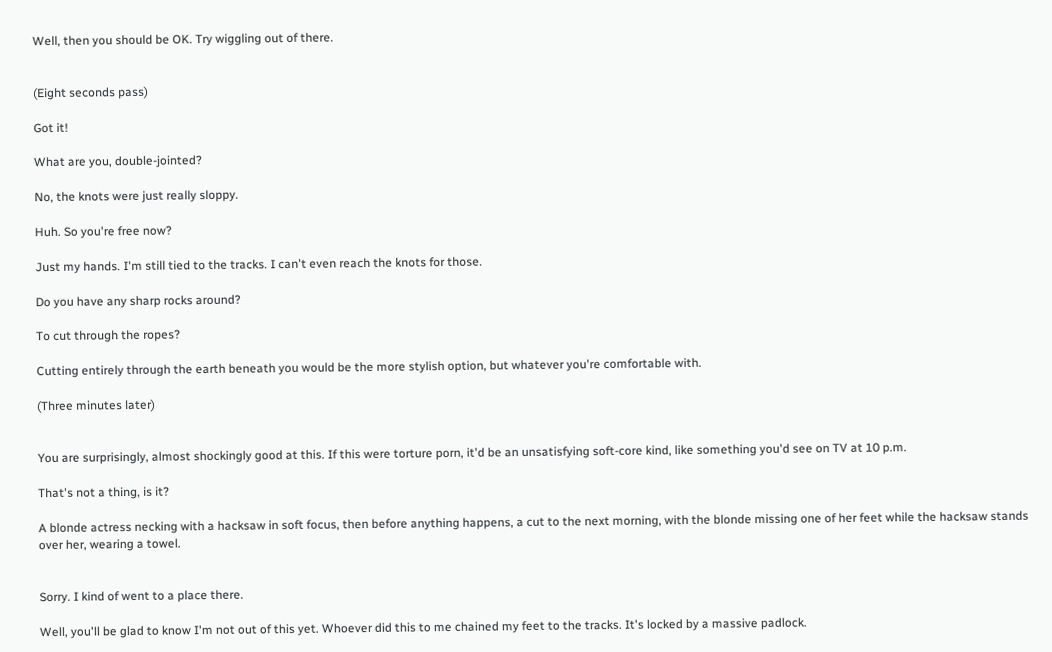Well, then you should be OK. Try wiggling out of there.


(Eight seconds pass)

Got it!

What are you, double-jointed?

No, the knots were just really sloppy.

Huh. So you're free now?

Just my hands. I'm still tied to the tracks. I can't even reach the knots for those.

Do you have any sharp rocks around?

To cut through the ropes?

Cutting entirely through the earth beneath you would be the more stylish option, but whatever you're comfortable with.

(Three minutes later)


You are surprisingly, almost shockingly good at this. If this were torture porn, it'd be an unsatisfying soft-core kind, like something you'd see on TV at 10 p.m.

That's not a thing, is it?

A blonde actress necking with a hacksaw in soft focus, then before anything happens, a cut to the next morning, with the blonde missing one of her feet while the hacksaw stands over her, wearing a towel.


Sorry. I kind of went to a place there.

Well, you'll be glad to know I'm not out of this yet. Whoever did this to me chained my feet to the tracks. It's locked by a massive padlock.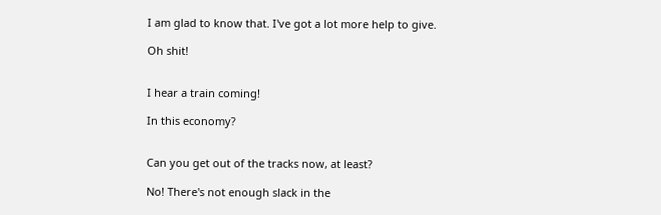I am glad to know that. I've got a lot more help to give.

Oh shit!


I hear a train coming!

In this economy?


Can you get out of the tracks now, at least?

No! There's not enough slack in the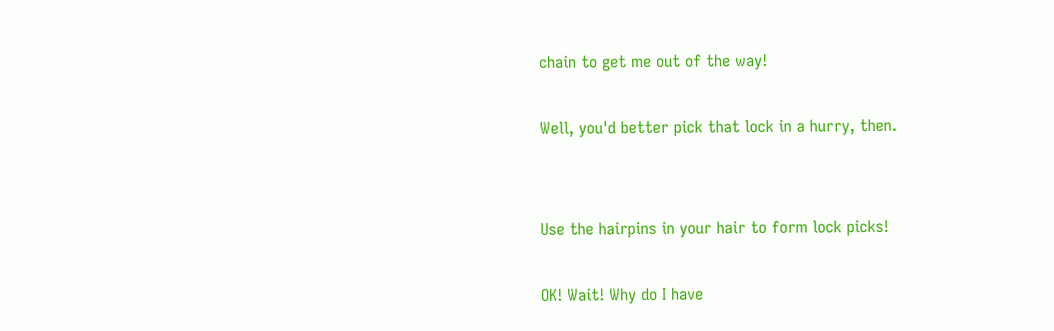chain to get me out of the way!

Well, you'd better pick that lock in a hurry, then.


Use the hairpins in your hair to form lock picks!

OK! Wait! Why do I have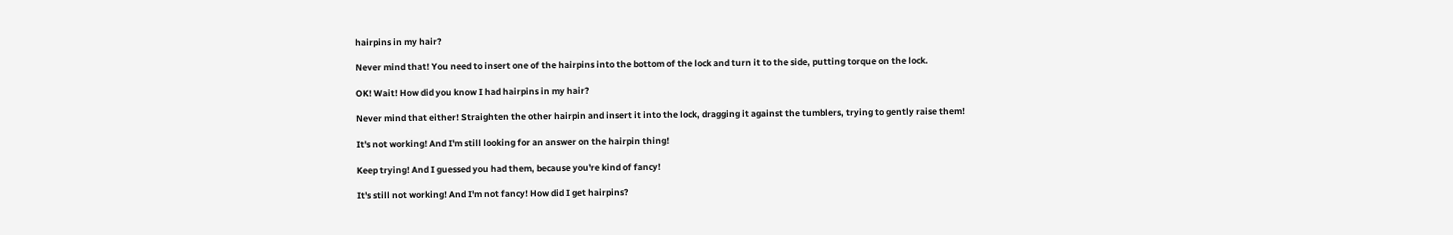hairpins in my hair?

Never mind that! You need to insert one of the hairpins into the bottom of the lock and turn it to the side, putting torque on the lock.

OK! Wait! How did you know I had hairpins in my hair?

Never mind that either! Straighten the other hairpin and insert it into the lock, dragging it against the tumblers, trying to gently raise them!

It's not working! And I'm still looking for an answer on the hairpin thing!

Keep trying! And I guessed you had them, because you're kind of fancy!

It's still not working! And I'm not fancy! How did I get hairpins?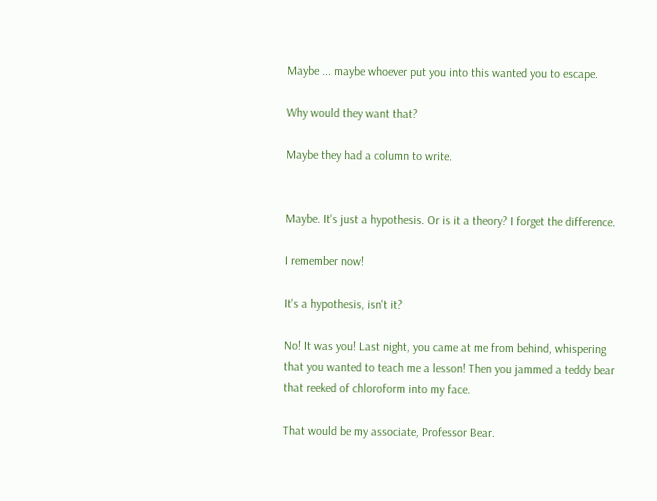Maybe ... maybe whoever put you into this wanted you to escape.

Why would they want that?

Maybe they had a column to write.


Maybe. It's just a hypothesis. Or is it a theory? I forget the difference.

I remember now!

It's a hypothesis, isn't it?

No! It was you! Last night, you came at me from behind, whispering that you wanted to teach me a lesson! Then you jammed a teddy bear that reeked of chloroform into my face.

That would be my associate, Professor Bear.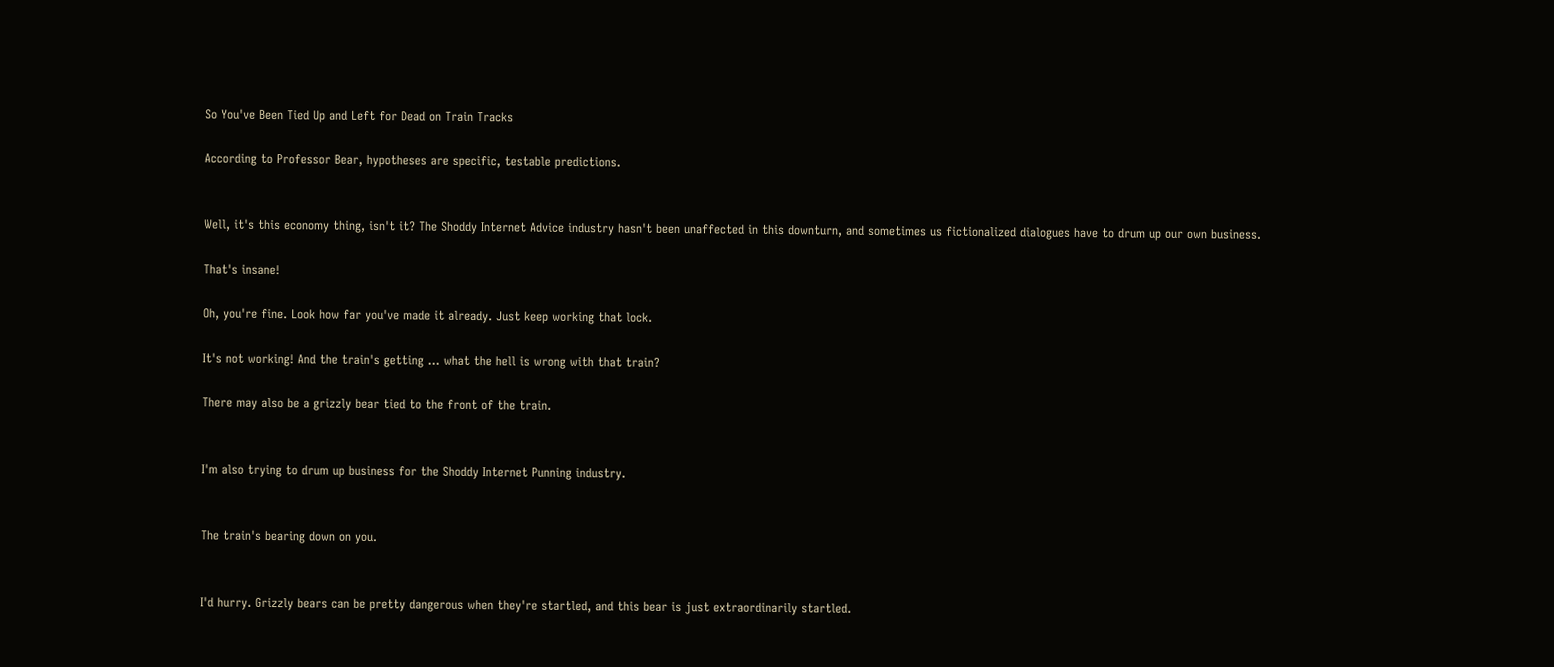So You've Been Tied Up and Left for Dead on Train Tracks

According to Professor Bear, hypotheses are specific, testable predictions.


Well, it's this economy thing, isn't it? The Shoddy Internet Advice industry hasn't been unaffected in this downturn, and sometimes us fictionalized dialogues have to drum up our own business.

That's insane!

Oh, you're fine. Look how far you've made it already. Just keep working that lock.

It's not working! And the train's getting ... what the hell is wrong with that train?

There may also be a grizzly bear tied to the front of the train.


I'm also trying to drum up business for the Shoddy Internet Punning industry.


The train's bearing down on you.


I'd hurry. Grizzly bears can be pretty dangerous when they're startled, and this bear is just extraordinarily startled.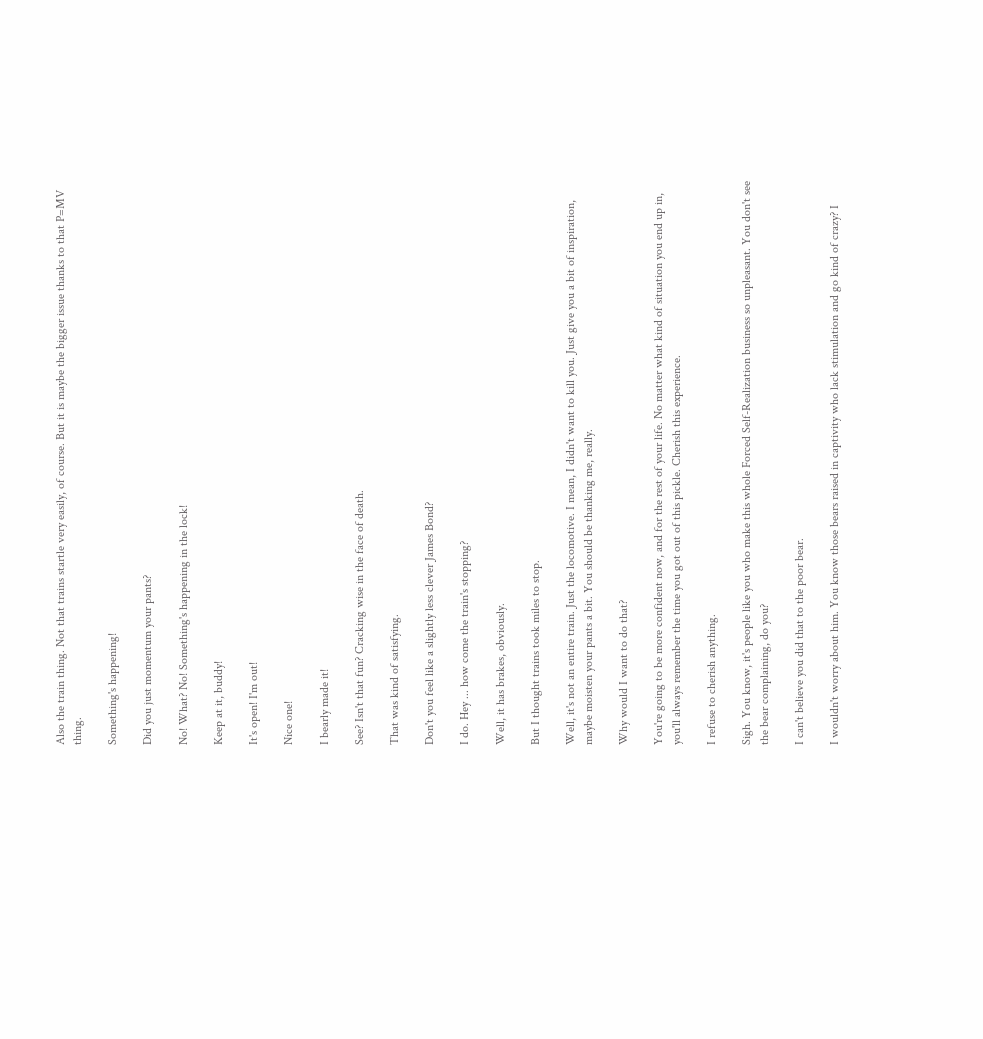Also the train thing. Not that trains startle very easily, of course. But it is maybe the bigger issue thanks to that P=MV thing.

Something's happening!

Did you just momentum your pants?

No! What? No! Something's happening in the lock!

Keep at it, buddy!

It's open! I'm out!

Nice one!

I bearly made it!

See? Isn't that fun? Cracking wise in the face of death.

That was kind of satisfying.

Don't you feel like a slightly less clever James Bond?

I do. Hey ... how come the train's stopping?

Well, it has brakes, obviously.

But I thought trains took miles to stop.

Well, it's not an entire train. Just the locomotive. I mean, I didn't want to kill you. Just give you a bit of inspiration, maybe moisten your pants a bit. You should be thanking me, really.

Why would I want to do that?

You're going to be more confident now, and for the rest of your life. No matter what kind of situation you end up in, you'll always remember the time you got out of this pickle. Cherish this experience.

I refuse to cherish anything.

Sigh. You know, it's people like you who make this whole Forced Self-Realization business so unpleasant. You don't see the bear complaining, do you?

I can't believe you did that to the poor bear.

I wouldn't worry about him. You know those bears raised in captivity who lack stimulation and go kind of crazy? I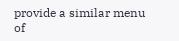provide a similar menu of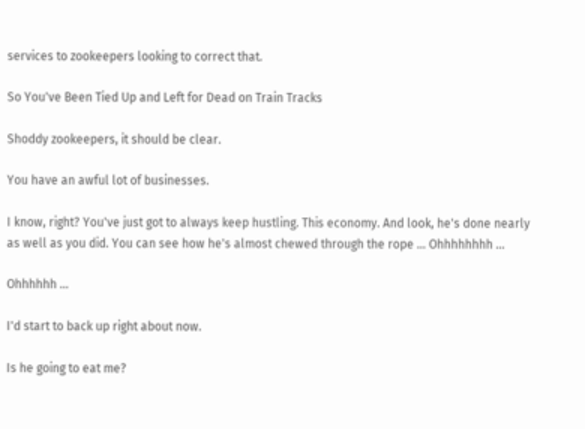services to zookeepers looking to correct that.

So You've Been Tied Up and Left for Dead on Train Tracks

Shoddy zookeepers, it should be clear.

You have an awful lot of businesses.

I know, right? You've just got to always keep hustling. This economy. And look, he's done nearly as well as you did. You can see how he's almost chewed through the rope ... Ohhhhhhhh ...

Ohhhhhh ...

I'd start to back up right about now.

Is he going to eat me?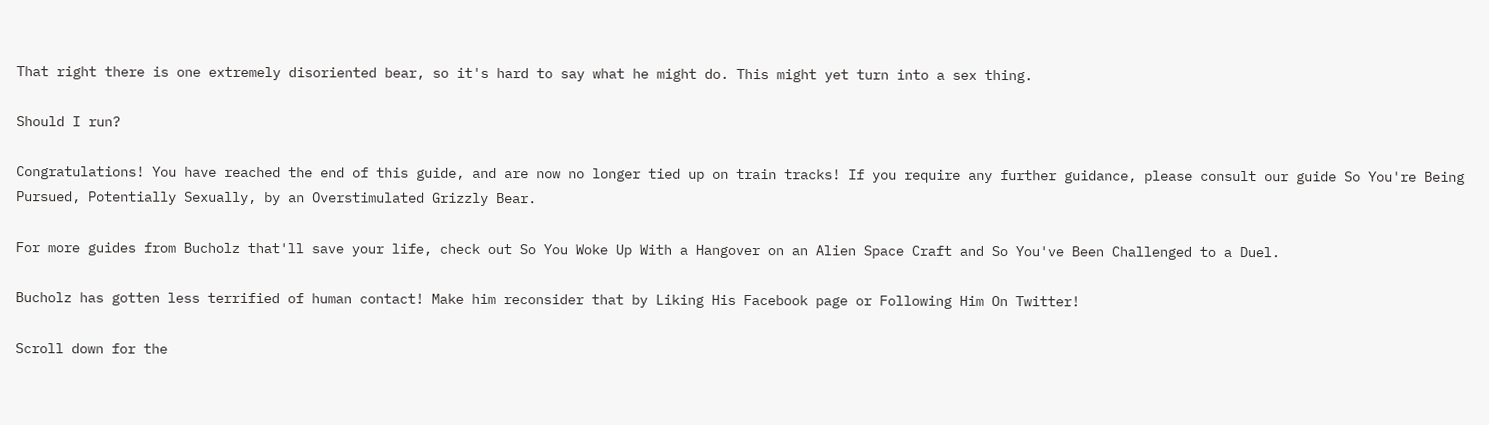That right there is one extremely disoriented bear, so it's hard to say what he might do. This might yet turn into a sex thing.

Should I run?

Congratulations! You have reached the end of this guide, and are now no longer tied up on train tracks! If you require any further guidance, please consult our guide So You're Being Pursued, Potentially Sexually, by an Overstimulated Grizzly Bear.

For more guides from Bucholz that'll save your life, check out So You Woke Up With a Hangover on an Alien Space Craft and So You've Been Challenged to a Duel.

Bucholz has gotten less terrified of human contact! Make him reconsider that by Liking His Facebook page or Following Him On Twitter!

Scroll down for the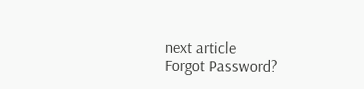next article
Forgot Password?